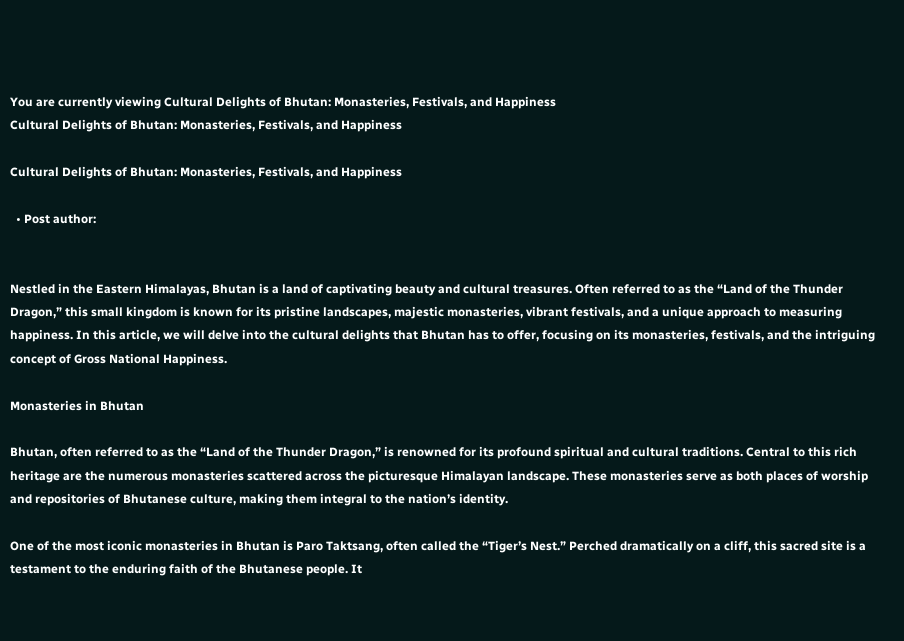You are currently viewing Cultural Delights of Bhutan: Monasteries, Festivals, and Happiness
Cultural Delights of Bhutan: Monasteries, Festivals, and Happiness

Cultural Delights of Bhutan: Monasteries, Festivals, and Happiness

  • Post author:


Nestled in the Eastern Himalayas, Bhutan is a land of captivating beauty and cultural treasures. Often referred to as the “Land of the Thunder Dragon,” this small kingdom is known for its pristine landscapes, majestic monasteries, vibrant festivals, and a unique approach to measuring happiness. In this article, we will delve into the cultural delights that Bhutan has to offer, focusing on its monasteries, festivals, and the intriguing concept of Gross National Happiness.

Monasteries in Bhutan

Bhutan, often referred to as the “Land of the Thunder Dragon,” is renowned for its profound spiritual and cultural traditions. Central to this rich heritage are the numerous monasteries scattered across the picturesque Himalayan landscape. These monasteries serve as both places of worship and repositories of Bhutanese culture, making them integral to the nation’s identity.

One of the most iconic monasteries in Bhutan is Paro Taktsang, often called the “Tiger’s Nest.” Perched dramatically on a cliff, this sacred site is a testament to the enduring faith of the Bhutanese people. It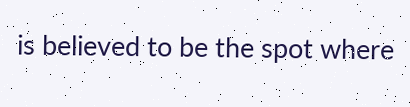is believed to be the spot where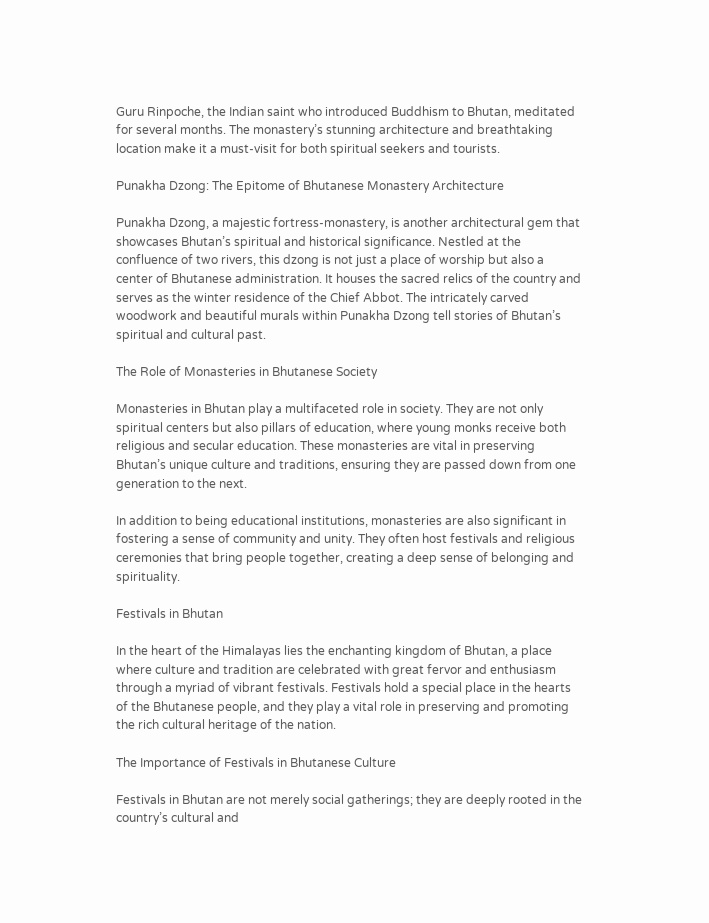Guru Rinpoche, the Indian saint who introduced Buddhism to Bhutan, meditated for several months. The monastery’s stunning architecture and breathtaking location make it a must-visit for both spiritual seekers and tourists.

Punakha Dzong: The Epitome of Bhutanese Monastery Architecture

Punakha Dzong, a majestic fortress-monastery, is another architectural gem that showcases Bhutan’s spiritual and historical significance. Nestled at the confluence of two rivers, this dzong is not just a place of worship but also a center of Bhutanese administration. It houses the sacred relics of the country and serves as the winter residence of the Chief Abbot. The intricately carved woodwork and beautiful murals within Punakha Dzong tell stories of Bhutan’s spiritual and cultural past.

The Role of Monasteries in Bhutanese Society

Monasteries in Bhutan play a multifaceted role in society. They are not only spiritual centers but also pillars of education, where young monks receive both religious and secular education. These monasteries are vital in preserving Bhutan’s unique culture and traditions, ensuring they are passed down from one generation to the next.

In addition to being educational institutions, monasteries are also significant in fostering a sense of community and unity. They often host festivals and religious ceremonies that bring people together, creating a deep sense of belonging and spirituality.

Festivals in Bhutan

In the heart of the Himalayas lies the enchanting kingdom of Bhutan, a place where culture and tradition are celebrated with great fervor and enthusiasm through a myriad of vibrant festivals. Festivals hold a special place in the hearts of the Bhutanese people, and they play a vital role in preserving and promoting the rich cultural heritage of the nation.

The Importance of Festivals in Bhutanese Culture

Festivals in Bhutan are not merely social gatherings; they are deeply rooted in the country’s cultural and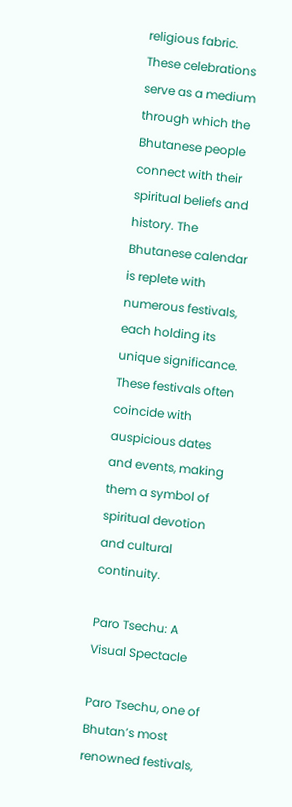religious fabric. These celebrations serve as a medium through which the Bhutanese people connect with their spiritual beliefs and history. The Bhutanese calendar is replete with numerous festivals, each holding its unique significance. These festivals often coincide with auspicious dates and events, making them a symbol of spiritual devotion and cultural continuity.

Paro Tsechu: A Visual Spectacle

Paro Tsechu, one of Bhutan’s most renowned festivals,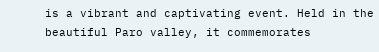is a vibrant and captivating event. Held in the beautiful Paro valley, it commemorates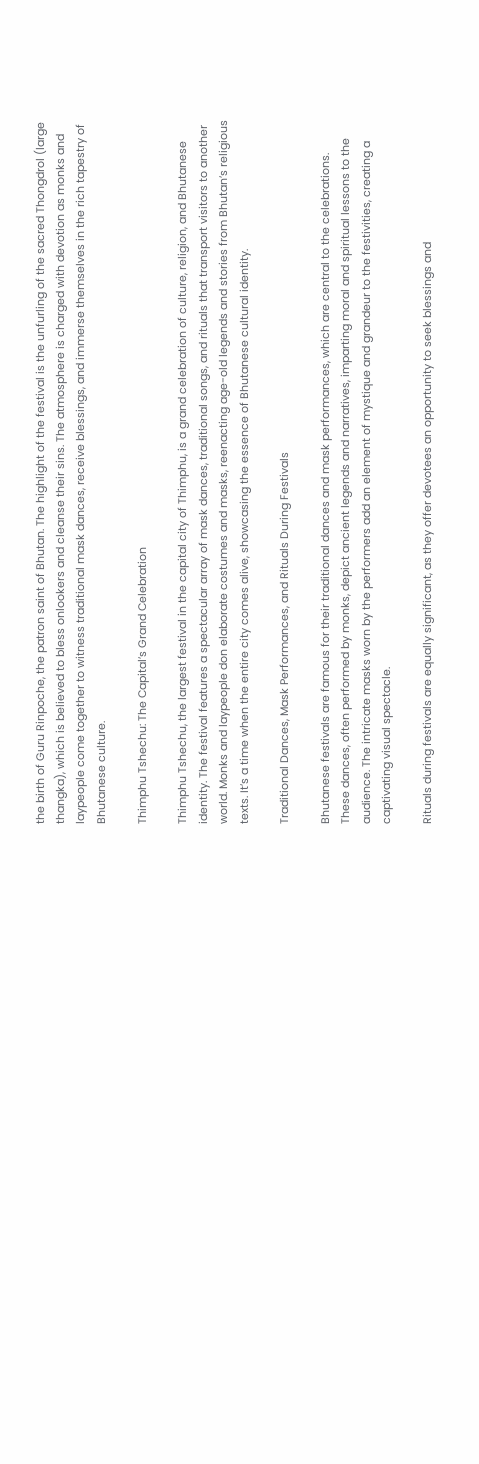the birth of Guru Rinpoche, the patron saint of Bhutan. The highlight of the festival is the unfurling of the sacred Thongdrol (large thangka), which is believed to bless onlookers and cleanse their sins. The atmosphere is charged with devotion as monks and laypeople come together to witness traditional mask dances, receive blessings, and immerse themselves in the rich tapestry of Bhutanese culture.

Thimphu Tshechu: The Capital’s Grand Celebration

Thimphu Tshechu, the largest festival in the capital city of Thimphu, is a grand celebration of culture, religion, and Bhutanese identity. The festival features a spectacular array of mask dances, traditional songs, and rituals that transport visitors to another world. Monks and laypeople don elaborate costumes and masks, reenacting age-old legends and stories from Bhutan’s religious texts. It’s a time when the entire city comes alive, showcasing the essence of Bhutanese cultural identity.

Traditional Dances, Mask Performances, and Rituals During Festivals

Bhutanese festivals are famous for their traditional dances and mask performances, which are central to the celebrations. These dances, often performed by monks, depict ancient legends and narratives, imparting moral and spiritual lessons to the audience. The intricate masks worn by the performers add an element of mystique and grandeur to the festivities, creating a captivating visual spectacle.

Rituals during festivals are equally significant, as they offer devotees an opportunity to seek blessings and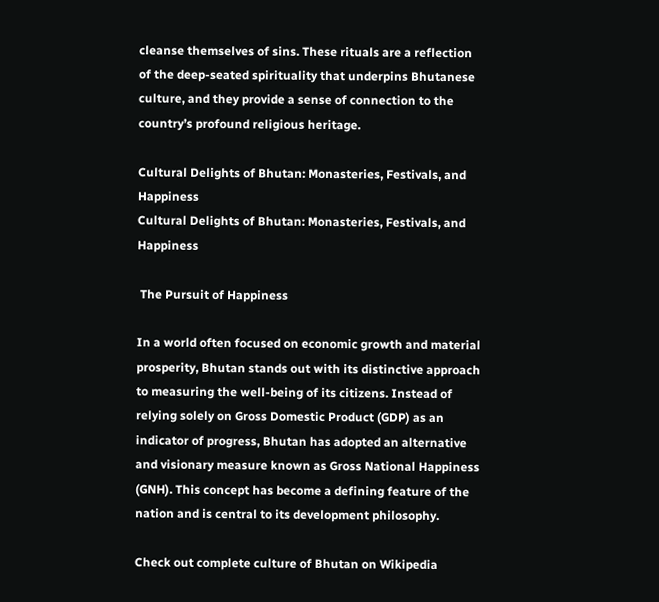cleanse themselves of sins. These rituals are a reflection of the deep-seated spirituality that underpins Bhutanese culture, and they provide a sense of connection to the country’s profound religious heritage.

Cultural Delights of Bhutan: Monasteries, Festivals, and Happiness
Cultural Delights of Bhutan: Monasteries, Festivals, and Happiness

 The Pursuit of Happiness

In a world often focused on economic growth and material prosperity, Bhutan stands out with its distinctive approach to measuring the well-being of its citizens. Instead of relying solely on Gross Domestic Product (GDP) as an indicator of progress, Bhutan has adopted an alternative and visionary measure known as Gross National Happiness (GNH). This concept has become a defining feature of the nation and is central to its development philosophy.

Check out complete culture of Bhutan on Wikipedia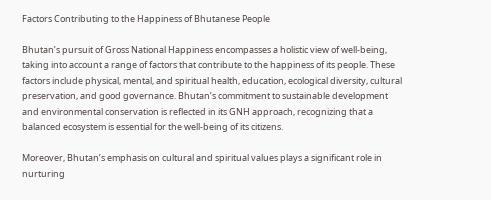Factors Contributing to the Happiness of Bhutanese People

Bhutan’s pursuit of Gross National Happiness encompasses a holistic view of well-being, taking into account a range of factors that contribute to the happiness of its people. These factors include physical, mental, and spiritual health, education, ecological diversity, cultural preservation, and good governance. Bhutan’s commitment to sustainable development and environmental conservation is reflected in its GNH approach, recognizing that a balanced ecosystem is essential for the well-being of its citizens.

Moreover, Bhutan’s emphasis on cultural and spiritual values plays a significant role in nurturing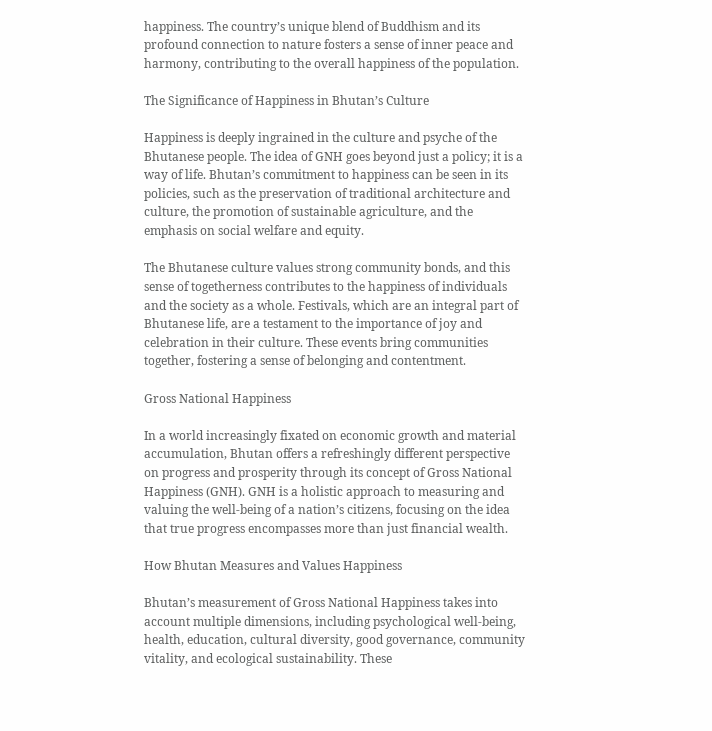happiness. The country’s unique blend of Buddhism and its profound connection to nature fosters a sense of inner peace and harmony, contributing to the overall happiness of the population.

The Significance of Happiness in Bhutan’s Culture

Happiness is deeply ingrained in the culture and psyche of the Bhutanese people. The idea of GNH goes beyond just a policy; it is a way of life. Bhutan’s commitment to happiness can be seen in its policies, such as the preservation of traditional architecture and culture, the promotion of sustainable agriculture, and the emphasis on social welfare and equity.

The Bhutanese culture values strong community bonds, and this sense of togetherness contributes to the happiness of individuals and the society as a whole. Festivals, which are an integral part of Bhutanese life, are a testament to the importance of joy and celebration in their culture. These events bring communities together, fostering a sense of belonging and contentment.

Gross National Happiness

In a world increasingly fixated on economic growth and material accumulation, Bhutan offers a refreshingly different perspective on progress and prosperity through its concept of Gross National Happiness (GNH). GNH is a holistic approach to measuring and valuing the well-being of a nation’s citizens, focusing on the idea that true progress encompasses more than just financial wealth.

How Bhutan Measures and Values Happiness

Bhutan’s measurement of Gross National Happiness takes into account multiple dimensions, including psychological well-being, health, education, cultural diversity, good governance, community vitality, and ecological sustainability. These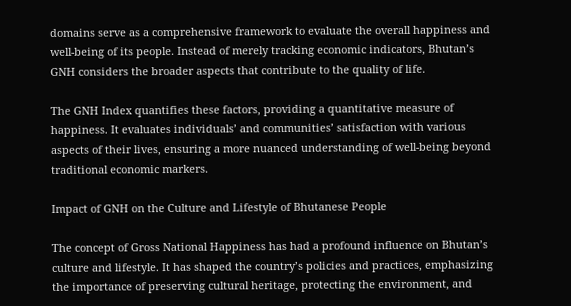domains serve as a comprehensive framework to evaluate the overall happiness and well-being of its people. Instead of merely tracking economic indicators, Bhutan’s GNH considers the broader aspects that contribute to the quality of life.

The GNH Index quantifies these factors, providing a quantitative measure of happiness. It evaluates individuals’ and communities’ satisfaction with various aspects of their lives, ensuring a more nuanced understanding of well-being beyond traditional economic markers.

Impact of GNH on the Culture and Lifestyle of Bhutanese People

The concept of Gross National Happiness has had a profound influence on Bhutan’s culture and lifestyle. It has shaped the country’s policies and practices, emphasizing the importance of preserving cultural heritage, protecting the environment, and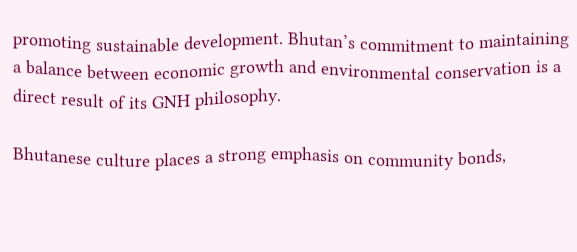promoting sustainable development. Bhutan’s commitment to maintaining a balance between economic growth and environmental conservation is a direct result of its GNH philosophy.

Bhutanese culture places a strong emphasis on community bonds,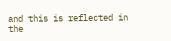and this is reflected in the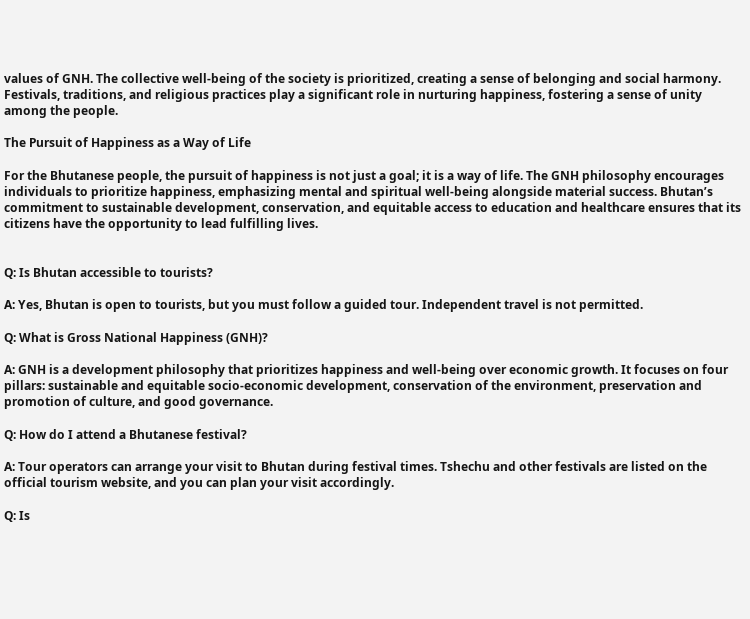values of GNH. The collective well-being of the society is prioritized, creating a sense of belonging and social harmony. Festivals, traditions, and religious practices play a significant role in nurturing happiness, fostering a sense of unity among the people.

The Pursuit of Happiness as a Way of Life

For the Bhutanese people, the pursuit of happiness is not just a goal; it is a way of life. The GNH philosophy encourages individuals to prioritize happiness, emphasizing mental and spiritual well-being alongside material success. Bhutan’s commitment to sustainable development, conservation, and equitable access to education and healthcare ensures that its citizens have the opportunity to lead fulfilling lives.


Q: Is Bhutan accessible to tourists?

A: Yes, Bhutan is open to tourists, but you must follow a guided tour. Independent travel is not permitted.

Q: What is Gross National Happiness (GNH)?

A: GNH is a development philosophy that prioritizes happiness and well-being over economic growth. It focuses on four pillars: sustainable and equitable socio-economic development, conservation of the environment, preservation and promotion of culture, and good governance.

Q: How do I attend a Bhutanese festival?

A: Tour operators can arrange your visit to Bhutan during festival times. Tshechu and other festivals are listed on the official tourism website, and you can plan your visit accordingly.

Q: Is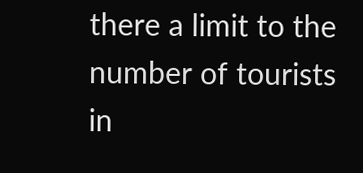there a limit to the number of tourists in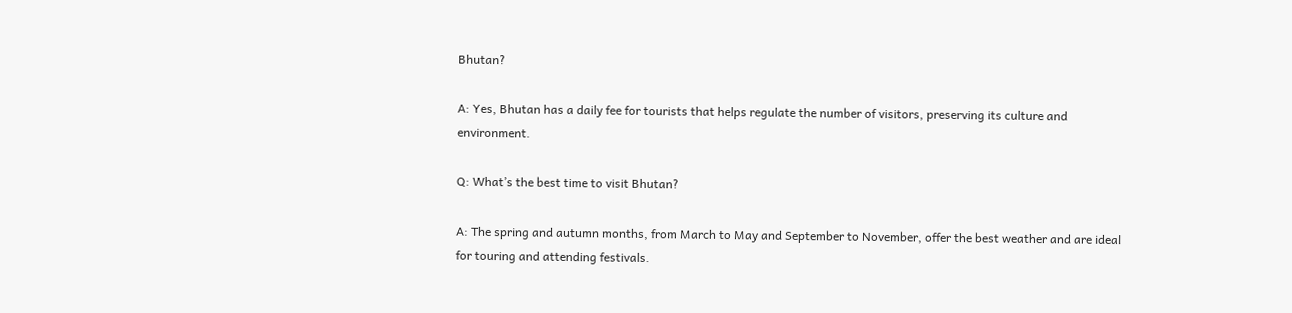Bhutan?

A: Yes, Bhutan has a daily fee for tourists that helps regulate the number of visitors, preserving its culture and environment.

Q: What’s the best time to visit Bhutan?

A: The spring and autumn months, from March to May and September to November, offer the best weather and are ideal for touring and attending festivals.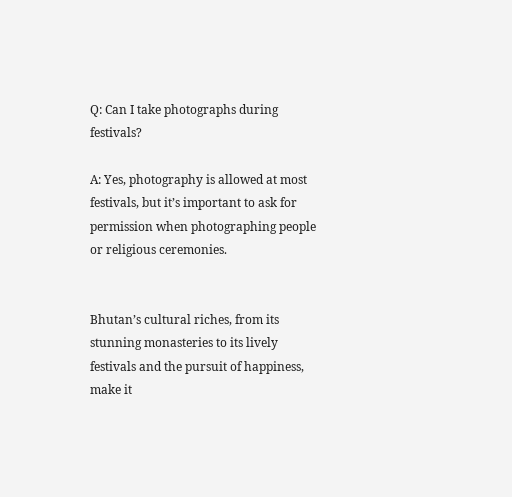Q: Can I take photographs during festivals?

A: Yes, photography is allowed at most festivals, but it’s important to ask for permission when photographing people or religious ceremonies.


Bhutan’s cultural riches, from its stunning monasteries to its lively festivals and the pursuit of happiness, make it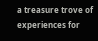a treasure trove of experiences for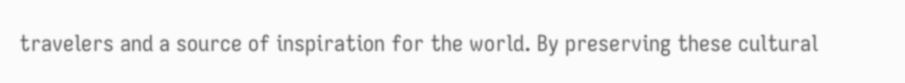travelers and a source of inspiration for the world. By preserving these cultural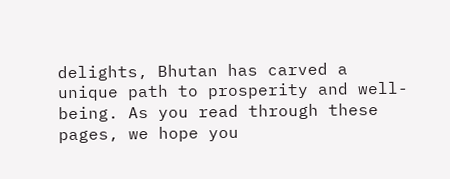delights, Bhutan has carved a unique path to prosperity and well-being. As you read through these pages, we hope you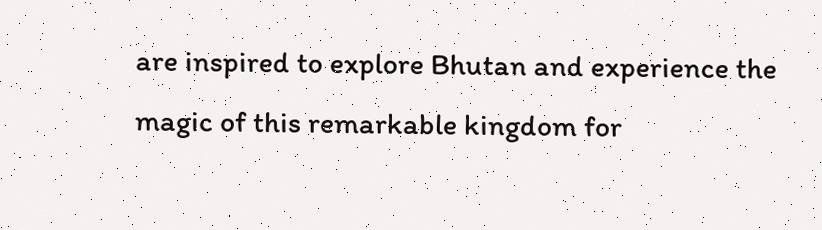are inspired to explore Bhutan and experience the magic of this remarkable kingdom for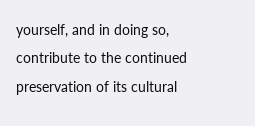yourself, and in doing so, contribute to the continued preservation of its cultural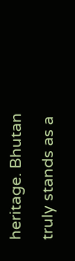heritage. Bhutan truly stands as a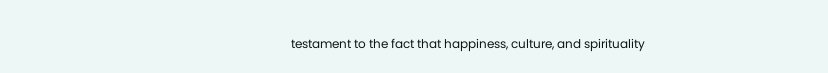testament to the fact that happiness, culture, and spirituality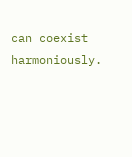can coexist harmoniously.